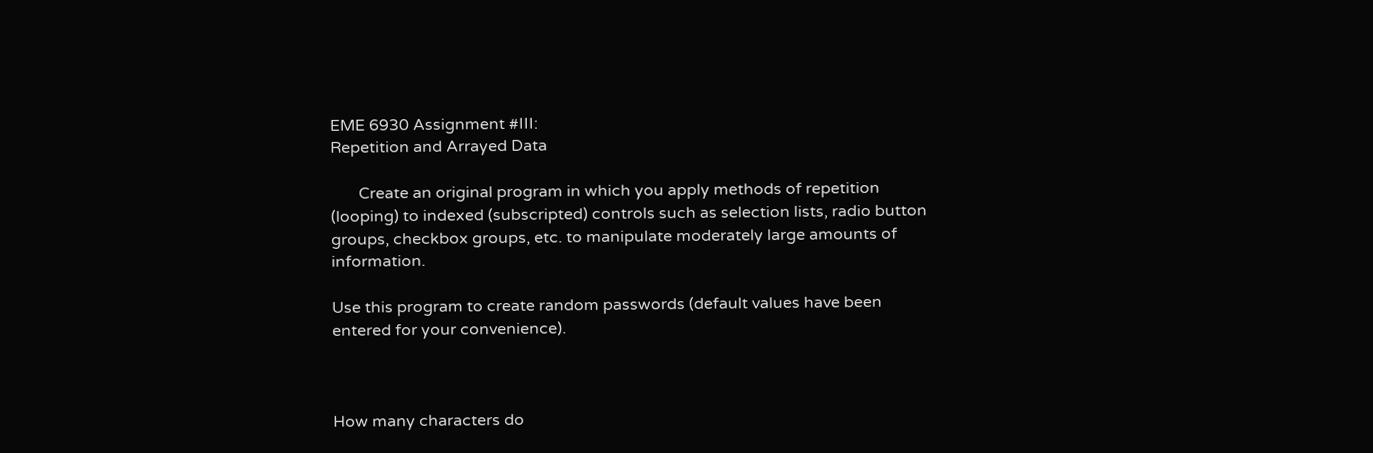EME 6930 Assignment #III:
Repetition and Arrayed Data

       Create an original program in which you apply methods of repetition (looping) to indexed (subscripted) controls such as selection lists, radio button groups, checkbox groups, etc. to manipulate moderately large amounts of information.

Use this program to create random passwords (default values have been entered for your convenience).



How many characters do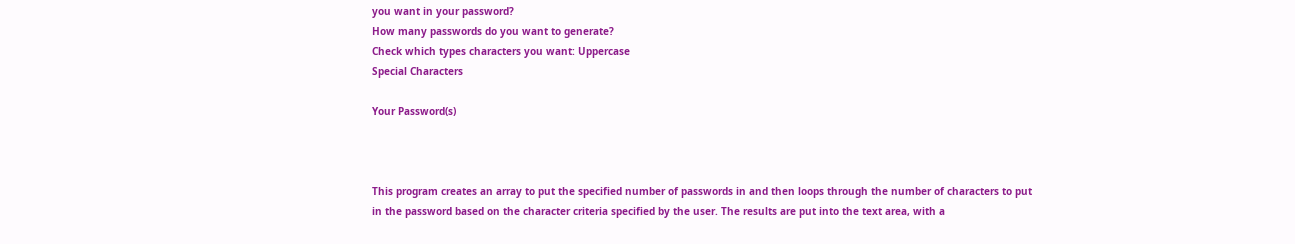you want in your password?
How many passwords do you want to generate?
Check which types characters you want: Uppercase
Special Characters

Your Password(s)



This program creates an array to put the specified number of passwords in and then loops through the number of characters to put in the password based on the character criteria specified by the user. The results are put into the text area, with a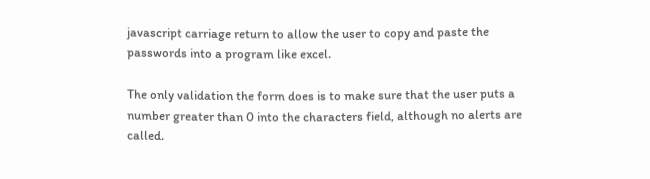javascript carriage return to allow the user to copy and paste the passwords into a program like excel.

The only validation the form does is to make sure that the user puts a number greater than 0 into the characters field, although no alerts are called.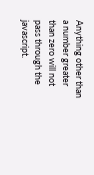Anything other than a number greater than zero will not pass through the javascript.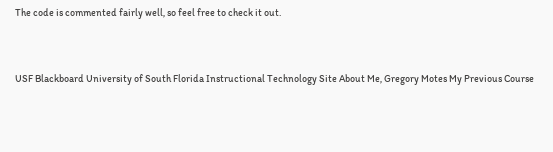The code is commented fairly well, so feel free to check it out.


USF Blackboard University of South Florida Instructional Technology Site About Me, Gregory Motes My Previous Course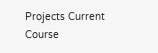Projects Current Course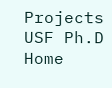Projects USF Ph.D Home